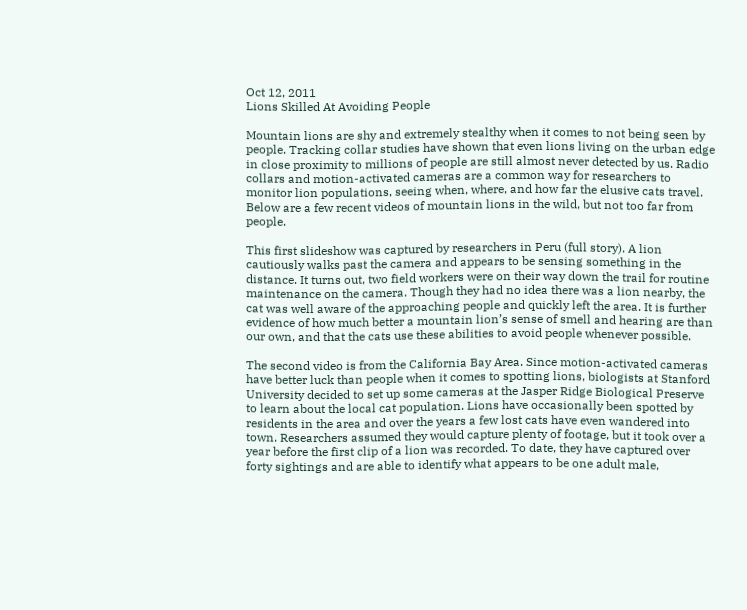Oct 12, 2011
Lions Skilled At Avoiding People

Mountain lions are shy and extremely stealthy when it comes to not being seen by people. Tracking collar studies have shown that even lions living on the urban edge in close proximity to millions of people are still almost never detected by us. Radio collars and motion-activated cameras are a common way for researchers to monitor lion populations, seeing when, where, and how far the elusive cats travel. Below are a few recent videos of mountain lions in the wild, but not too far from people.

This first slideshow was captured by researchers in Peru (full story). A lion cautiously walks past the camera and appears to be sensing something in the distance. It turns out, two field workers were on their way down the trail for routine maintenance on the camera. Though they had no idea there was a lion nearby, the cat was well aware of the approaching people and quickly left the area. It is further evidence of how much better a mountain lion’s sense of smell and hearing are than our own, and that the cats use these abilities to avoid people whenever possible.

The second video is from the California Bay Area. Since motion-activated cameras have better luck than people when it comes to spotting lions, biologists at Stanford University decided to set up some cameras at the Jasper Ridge Biological Preserve to learn about the local cat population. Lions have occasionally been spotted by residents in the area and over the years a few lost cats have even wandered into town. Researchers assumed they would capture plenty of footage, but it took over a year before the first clip of a lion was recorded. To date, they have captured over forty sightings and are able to identify what appears to be one adult male,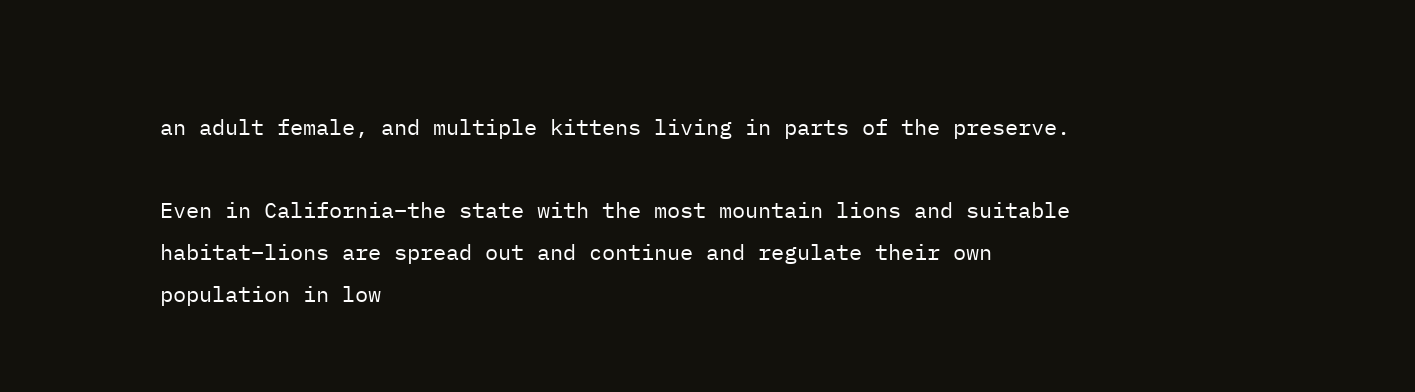an adult female, and multiple kittens living in parts of the preserve.

Even in California–the state with the most mountain lions and suitable habitat–lions are spread out and continue and regulate their own population in low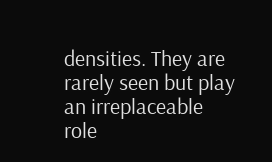densities. They are rarely seen but play an irreplaceable role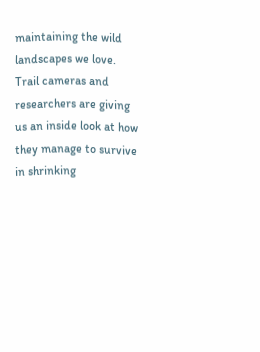maintaining the wild landscapes we love. Trail cameras and researchers are giving us an inside look at how they manage to survive in shrinking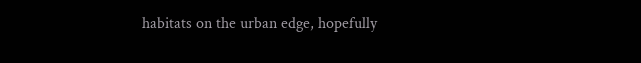habitats on the urban edge, hopefully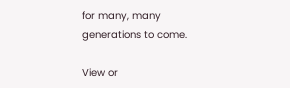for many, many generations to come.

View or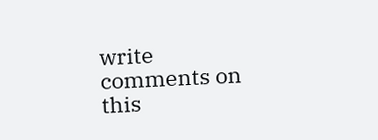write comments on this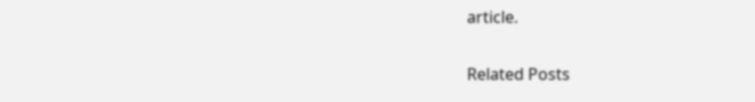article.

Related Posts